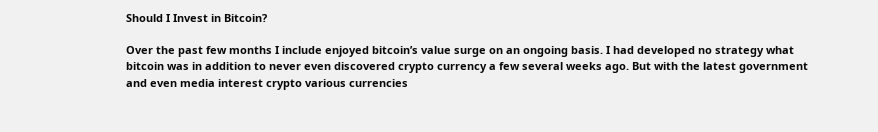Should I Invest in Bitcoin?

Over the past few months I include enjoyed bitcoin’s value surge on an ongoing basis. I had developed no strategy what bitcoin was in addition to never even discovered crypto currency a few several weeks ago. But with the latest government and even media interest crypto various currencies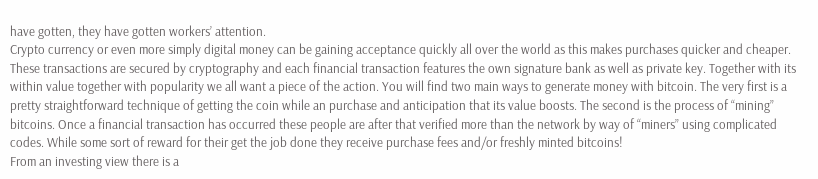have gotten, they have gotten workers’ attention.
Crypto currency or even more simply digital money can be gaining acceptance quickly all over the world as this makes purchases quicker and cheaper. These transactions are secured by cryptography and each financial transaction features the own signature bank as well as private key. Together with its within value together with popularity we all want a piece of the action. You will find two main ways to generate money with bitcoin. The very first is a pretty straightforward technique of getting the coin while an purchase and anticipation that its value boosts. The second is the process of “mining” bitcoins. Once a financial transaction has occurred these people are after that verified more than the network by way of “miners” using complicated codes. While some sort of reward for their get the job done they receive purchase fees and/or freshly minted bitcoins!
From an investing view there is a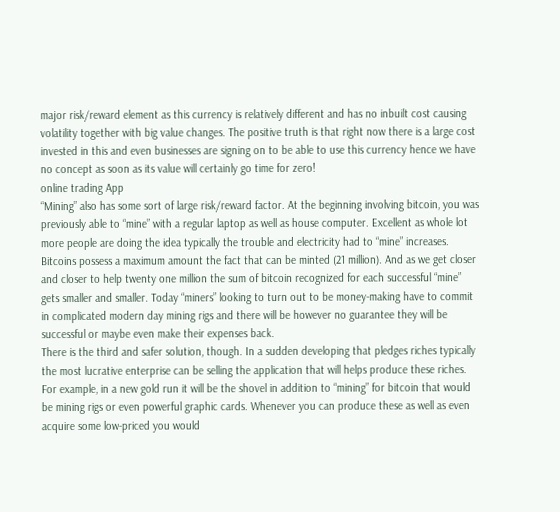major risk/reward element as this currency is relatively different and has no inbuilt cost causing volatility together with big value changes. The positive truth is that right now there is a large cost invested in this and even businesses are signing on to be able to use this currency hence we have no concept as soon as its value will certainly go time for zero!
online trading App
“Mining” also has some sort of large risk/reward factor. At the beginning involving bitcoin, you was previously able to “mine” with a regular laptop as well as house computer. Excellent as whole lot more people are doing the idea typically the trouble and electricity had to “mine” increases. Bitcoins possess a maximum amount the fact that can be minted (21 million). And as we get closer and closer to help twenty one million the sum of bitcoin recognized for each successful “mine” gets smaller and smaller. Today “miners” looking to turn out to be money-making have to commit in complicated modern day mining rigs and there will be however no guarantee they will be successful or maybe even make their expenses back.
There is the third and safer solution, though. In a sudden developing that pledges riches typically the most lucrative enterprise can be selling the application that will helps produce these riches. For example, in a new gold run it will be the shovel in addition to “mining” for bitcoin that would be mining rigs or even powerful graphic cards. Whenever you can produce these as well as even acquire some low-priced you would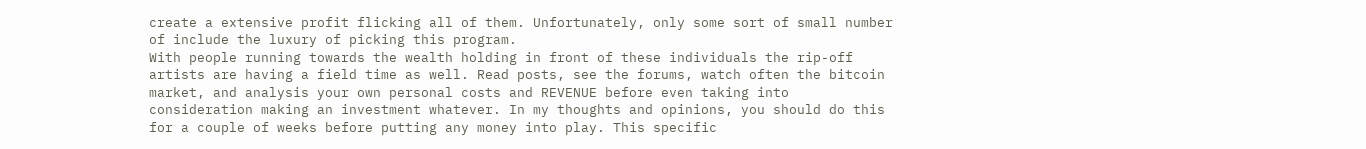create a extensive profit flicking all of them. Unfortunately, only some sort of small number of include the luxury of picking this program.
With people running towards the wealth holding in front of these individuals the rip-off artists are having a field time as well. Read posts, see the forums, watch often the bitcoin market, and analysis your own personal costs and REVENUE before even taking into consideration making an investment whatever. In my thoughts and opinions, you should do this for a couple of weeks before putting any money into play. This specific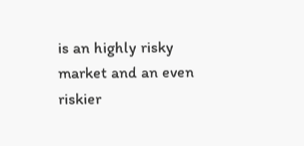is an highly risky market and an even riskier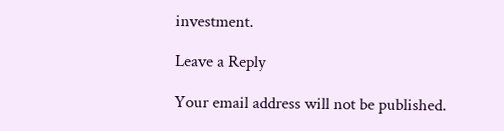investment.

Leave a Reply

Your email address will not be published.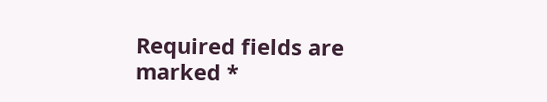Required fields are marked *